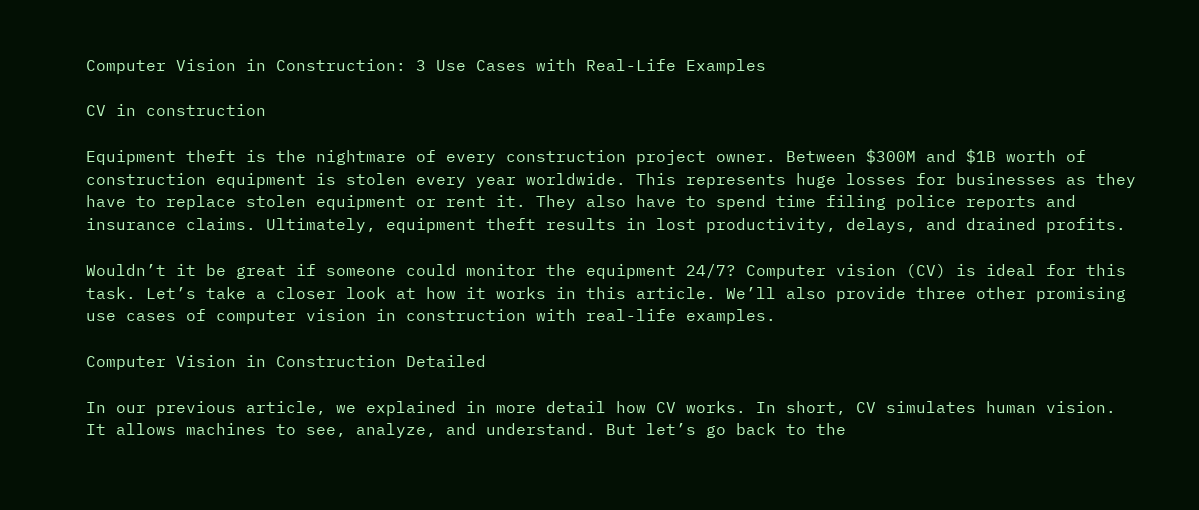Computer Vision in Construction: 3 Use Cases with Real-Life Examples

CV in construction

Equipment theft is the nightmare of every construction project owner. Between $300M and $1B worth of construction equipment is stolen every year worldwide. This represents huge losses for businesses as they have to replace stolen equipment or rent it. They also have to spend time filing police reports and insurance claims. Ultimately, equipment theft results in lost productivity, delays, and drained profits.

Wouldn’t it be great if someone could monitor the equipment 24/7? Computer vision (CV) is ideal for this task. Let’s take a closer look at how it works in this article. We’ll also provide three other promising use cases of computer vision in construction with real-life examples.

Computer Vision in Construction Detailed

In our previous article, we explained in more detail how CV works. In short, CV simulates human vision. It allows machines to see, analyze, and understand. But let’s go back to the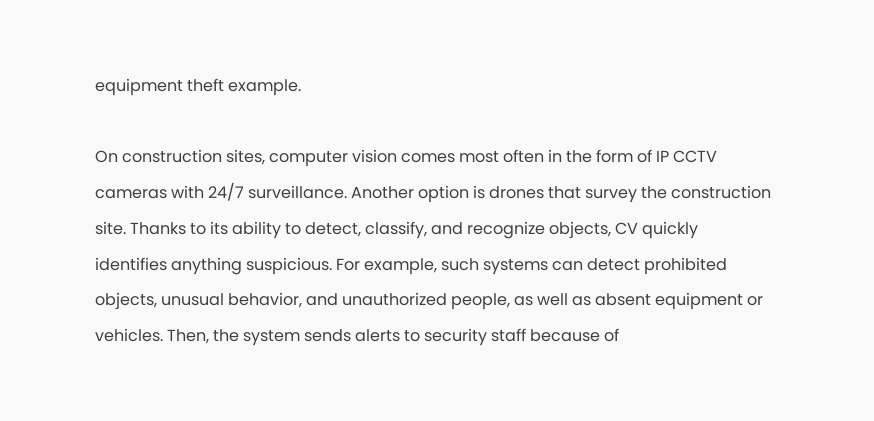equipment theft example.

On construction sites, computer vision comes most often in the form of IP CCTV cameras with 24/7 surveillance. Another option is drones that survey the construction site. Thanks to its ability to detect, classify, and recognize objects, CV quickly identifies anything suspicious. For example, such systems can detect prohibited objects, unusual behavior, and unauthorized people, as well as absent equipment or vehicles. Then, the system sends alerts to security staff because of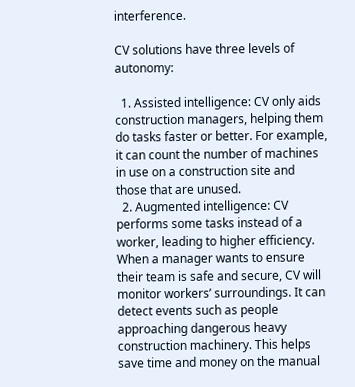interference.

CV solutions have three levels of autonomy:

  1. Assisted intelligence: CV only aids construction managers, helping them do tasks faster or better. For example, it can count the number of machines in use on a construction site and those that are unused.
  2. Augmented intelligence: CV performs some tasks instead of a worker, leading to higher efficiency. When a manager wants to ensure their team is safe and secure, CV will monitor workers’ surroundings. It can detect events such as people approaching dangerous heavy construction machinery. This helps save time and money on the manual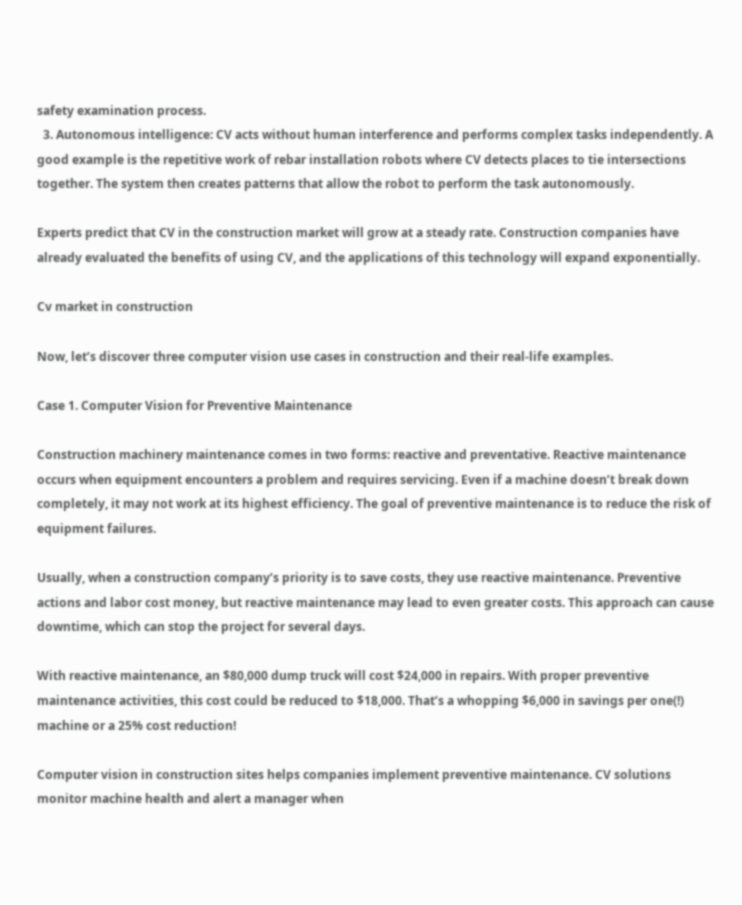safety examination process.
  3. Autonomous intelligence: CV acts without human interference and performs complex tasks independently. A good example is the repetitive work of rebar installation robots where CV detects places to tie intersections together. The system then creates patterns that allow the robot to perform the task autonomously.

Experts predict that CV in the construction market will grow at a steady rate. Construction companies have already evaluated the benefits of using CV, and the applications of this technology will expand exponentially.

Cv market in construction

Now, let’s discover three computer vision use cases in construction and their real-life examples.

Case 1. Computer Vision for Preventive Maintenance

Construction machinery maintenance comes in two forms: reactive and preventative. Reactive maintenance occurs when equipment encounters a problem and requires servicing. Even if a machine doesn’t break down completely, it may not work at its highest efficiency. The goal of preventive maintenance is to reduce the risk of equipment failures.

Usually, when a construction company’s priority is to save costs, they use reactive maintenance. Preventive actions and labor cost money, but reactive maintenance may lead to even greater costs. This approach can cause downtime, which can stop the project for several days.

With reactive maintenance, an $80,000 dump truck will cost $24,000 in repairs. With proper preventive maintenance activities, this cost could be reduced to $18,000. That’s a whopping $6,000 in savings per one(!) machine or a 25% cost reduction!

Computer vision in construction sites helps companies implement preventive maintenance. CV solutions monitor machine health and alert a manager when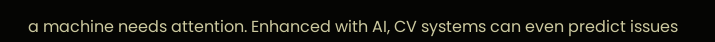a machine needs attention. Enhanced with AI, CV systems can even predict issues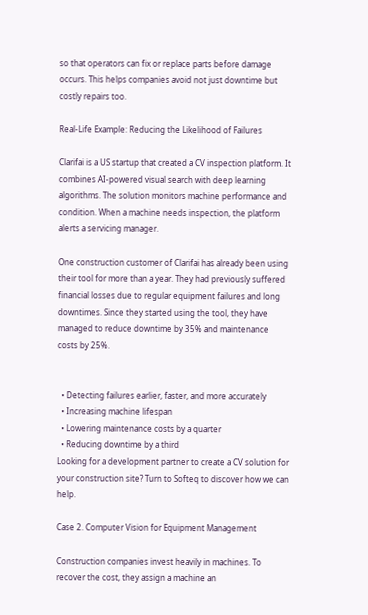so that operators can fix or replace parts before damage occurs. This helps companies avoid not just downtime but costly repairs too.

Real-Life Example: Reducing the Likelihood of Failures

Clarifai is a US startup that created a CV inspection platform. It combines AI-powered visual search with deep learning algorithms. The solution monitors machine performance and condition. When a machine needs inspection, the platform alerts a servicing manager.

One construction customer of Clarifai has already been using their tool for more than a year. They had previously suffered financial losses due to regular equipment failures and long downtimes. Since they started using the tool, they have managed to reduce downtime by 35% and maintenance costs by 25%.


  • Detecting failures earlier, faster, and more accurately
  • Increasing machine lifespan
  • Lowering maintenance costs by a quarter
  • Reducing downtime by a third
Looking for a development partner to create a CV solution for your construction site? Turn to Softeq to discover how we can help.

Case 2. Computer Vision for Equipment Management

Construction companies invest heavily in machines. To recover the cost, they assign a machine an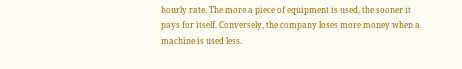hourly rate. The more a piece of equipment is used, the sooner it pays for itself. Conversely, the company loses more money when a machine is used less.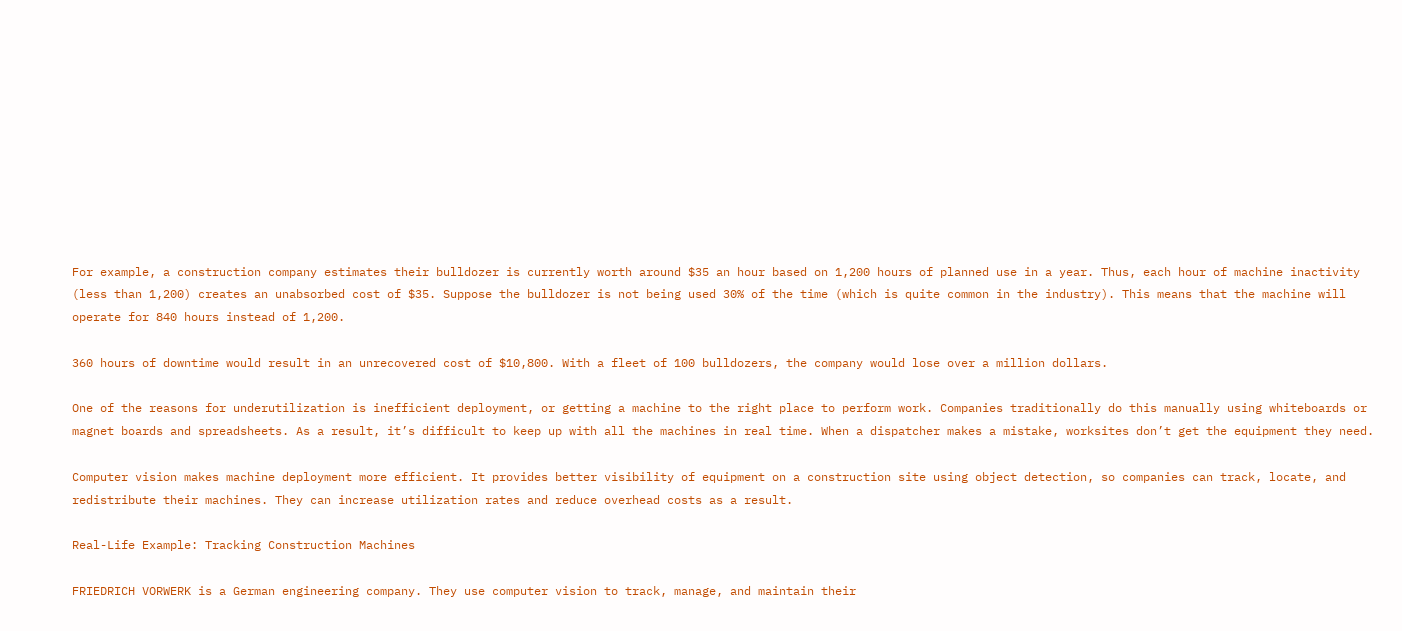For example, a construction company estimates their bulldozer is currently worth around $35 an hour based on 1,200 hours of planned use in a year. Thus, each hour of machine inactivity (less than 1,200) creates an unabsorbed cost of $35. Suppose the bulldozer is not being used 30% of the time (which is quite common in the industry). This means that the machine will operate for 840 hours instead of 1,200.

360 hours of downtime would result in an unrecovered cost of $10,800. With a fleet of 100 bulldozers, the company would lose over a million dollars.

One of the reasons for underutilization is inefficient deployment, or getting a machine to the right place to perform work. Companies traditionally do this manually using whiteboards or magnet boards and spreadsheets. As a result, it’s difficult to keep up with all the machines in real time. When a dispatcher makes a mistake, worksites don’t get the equipment they need.

Computer vision makes machine deployment more efficient. It provides better visibility of equipment on a construction site using object detection, so companies can track, locate, and redistribute their machines. They can increase utilization rates and reduce overhead costs as a result.

Real-Life Example: Tracking Construction Machines

FRIEDRICH VORWERK is a German engineering company. They use computer vision to track, manage, and maintain their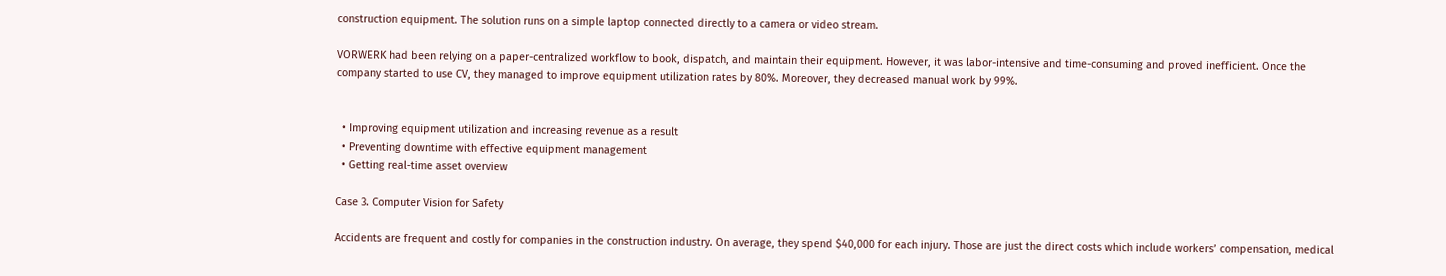construction equipment. The solution runs on a simple laptop connected directly to a camera or video stream.

VORWERK had been relying on a paper-centralized workflow to book, dispatch, and maintain their equipment. However, it was labor-intensive and time-consuming and proved inefficient. Once the company started to use CV, they managed to improve equipment utilization rates by 80%. Moreover, they decreased manual work by 99%.


  • Improving equipment utilization and increasing revenue as a result
  • Preventing downtime with effective equipment management
  • Getting real-time asset overview

Case 3. Computer Vision for Safety

Accidents are frequent and costly for companies in the construction industry. On average, they spend $40,000 for each injury. Those are just the direct costs which include workers’ compensation, medical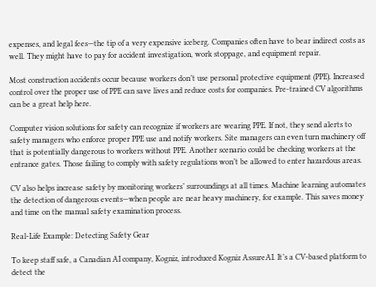expenses, and legal fees—the tip of a very expensive iceberg. Companies often have to bear indirect costs as well. They might have to pay for accident investigation, work stoppage, and equipment repair.

Most construction accidents occur because workers don’t use personal protective equipment (PPE). Increased control over the proper use of PPE can save lives and reduce costs for companies. Pre-trained CV algorithms can be a great help here.

Computer vision solutions for safety can recognize if workers are wearing PPE. If not, they send alerts to safety managers who enforce proper PPE use and notify workers. Site managers can even turn machinery off that is potentially dangerous to workers without PPE. Another scenario could be checking workers at the entrance gates. Those failing to comply with safety regulations won’t be allowed to enter hazardous areas.

CV also helps increase safety by monitoring workers’ surroundings at all times. Machine learning automates the detection of dangerous events—when people are near heavy machinery, for example. This saves money and time on the manual safety examination process.

Real-Life Example: Detecting Safety Gear

To keep staff safe, a Canadian AI company, Kogniz, introduced Kogniz AssureAI. It’s a CV-based platform to detect the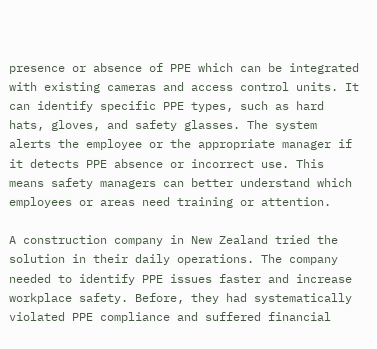presence or absence of PPE which can be integrated with existing cameras and access control units. It can identify specific PPE types, such as hard hats, gloves, and safety glasses. The system alerts the employee or the appropriate manager if it detects PPE absence or incorrect use. This means safety managers can better understand which employees or areas need training or attention.

A construction company in New Zealand tried the solution in their daily operations. The company needed to identify PPE issues faster and increase workplace safety. Before, they had systematically violated PPE compliance and suffered financial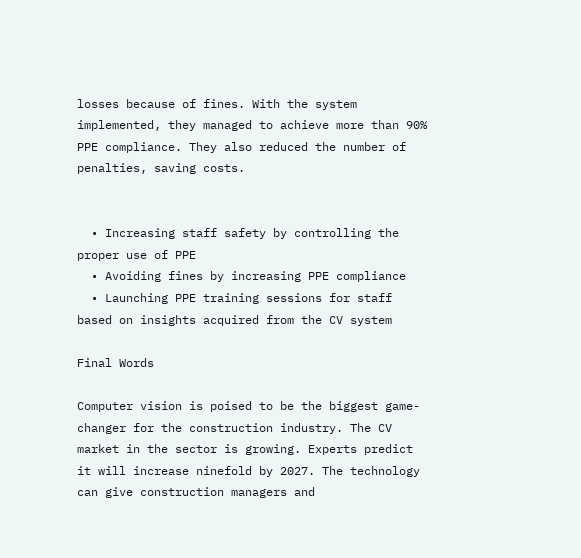losses because of fines. With the system implemented, they managed to achieve more than 90% PPE compliance. They also reduced the number of penalties, saving costs.


  • Increasing staff safety by controlling the proper use of PPE
  • Avoiding fines by increasing PPE compliance
  • Launching PPE training sessions for staff based on insights acquired from the CV system

Final Words

Computer vision is poised to be the biggest game-changer for the construction industry. The CV market in the sector is growing. Experts predict it will increase ninefold by 2027. The technology can give construction managers and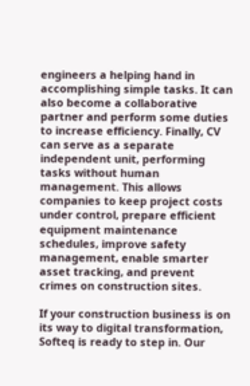engineers a helping hand in accomplishing simple tasks. It can also become a collaborative partner and perform some duties to increase efficiency. Finally, CV can serve as a separate independent unit, performing tasks without human management. This allows companies to keep project costs under control, prepare efficient equipment maintenance schedules, improve safety management, enable smarter asset tracking, and prevent crimes on construction sites.

If your construction business is on its way to digital transformation, Softeq is ready to step in. Our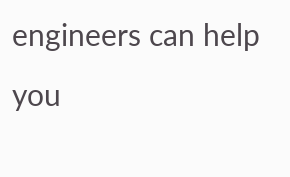engineers can help you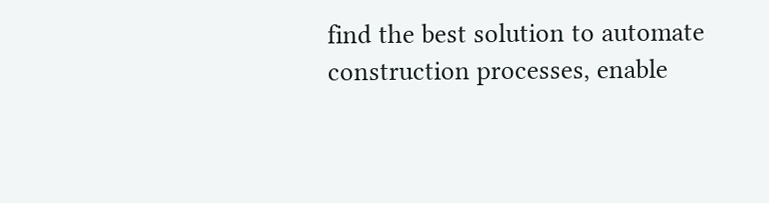find the best solution to automate construction processes, enable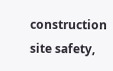construction site safety,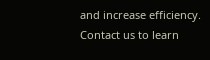and increase efficiency. Contact us to learn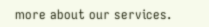more about our services.